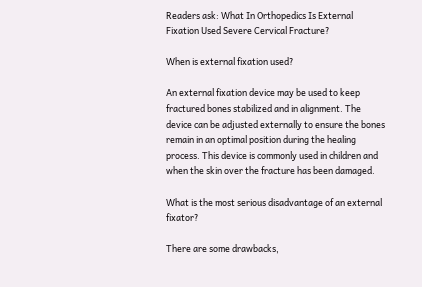Readers ask: What In Orthopedics Is External Fixation Used Severe Cervical Fracture?

When is external fixation used?

An external fixation device may be used to keep fractured bones stabilized and in alignment. The device can be adjusted externally to ensure the bones remain in an optimal position during the healing process. This device is commonly used in children and when the skin over the fracture has been damaged.

What is the most serious disadvantage of an external fixator?

There are some drawbacks,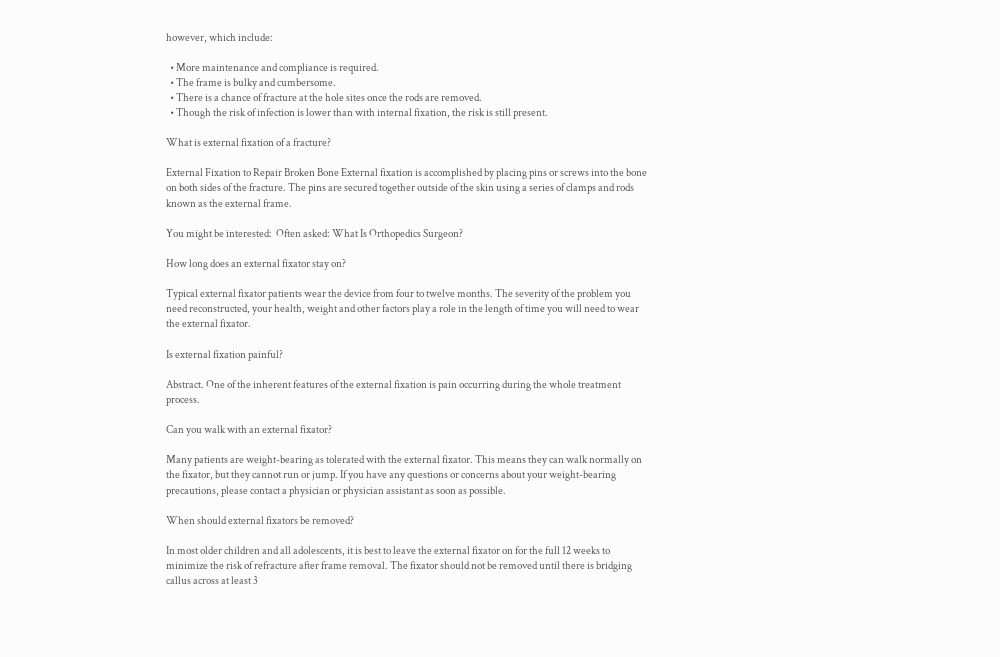however, which include:

  • More maintenance and compliance is required.
  • The frame is bulky and cumbersome.
  • There is a chance of fracture at the hole sites once the rods are removed.
  • Though the risk of infection is lower than with internal fixation, the risk is still present.

What is external fixation of a fracture?

External Fixation to Repair Broken Bone External fixation is accomplished by placing pins or screws into the bone on both sides of the fracture. The pins are secured together outside of the skin using a series of clamps and rods known as the external frame.

You might be interested:  Often asked: What Is Orthopedics Surgeon?

How long does an external fixator stay on?

Typical external fixator patients wear the device from four to twelve months. The severity of the problem you need reconstructed, your health, weight and other factors play a role in the length of time you will need to wear the external fixator.

Is external fixation painful?

Abstract. One of the inherent features of the external fixation is pain occurring during the whole treatment process.

Can you walk with an external fixator?

Many patients are weight-bearing as tolerated with the external fixator. This means they can walk normally on the fixator, but they cannot run or jump. If you have any questions or concerns about your weight-bearing precautions, please contact a physician or physician assistant as soon as possible.

When should external fixators be removed?

In most older children and all adolescents, it is best to leave the external fixator on for the full 12 weeks to minimize the risk of refracture after frame removal. The fixator should not be removed until there is bridging callus across at least 3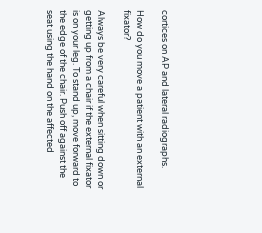cortices on AP and lateral radiographs.

How do you move a patient with an external fixator?

Always be very careful when sitting down or getting up from a chair if the external fixator is on your leg. To stand up, move forward to the edge of the chair. Push off against the seat using the hand on the affected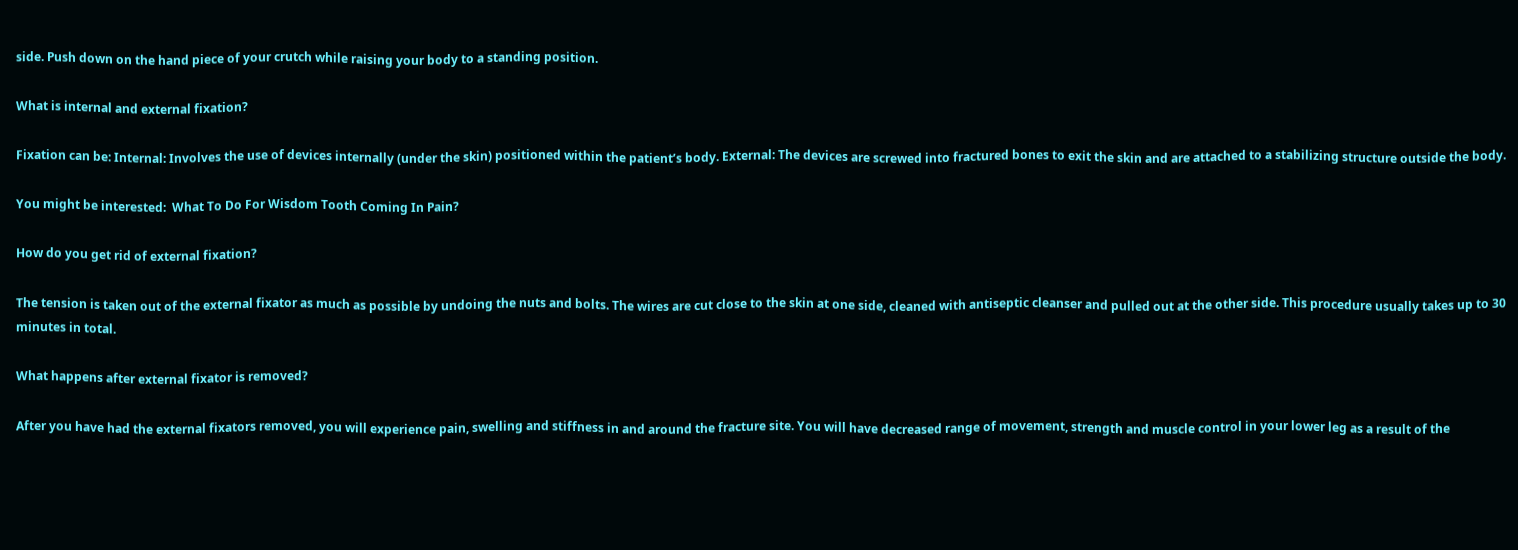side. Push down on the hand piece of your crutch while raising your body to a standing position.

What is internal and external fixation?

Fixation can be: Internal: Involves the use of devices internally (under the skin) positioned within the patient’s body. External: The devices are screwed into fractured bones to exit the skin and are attached to a stabilizing structure outside the body.

You might be interested:  What To Do For Wisdom Tooth Coming In Pain?

How do you get rid of external fixation?

The tension is taken out of the external fixator as much as possible by undoing the nuts and bolts. The wires are cut close to the skin at one side, cleaned with antiseptic cleanser and pulled out at the other side. This procedure usually takes up to 30 minutes in total.

What happens after external fixator is removed?

After you have had the external fixators removed, you will experience pain, swelling and stiffness in and around the fracture site. You will have decreased range of movement, strength and muscle control in your lower leg as a result of the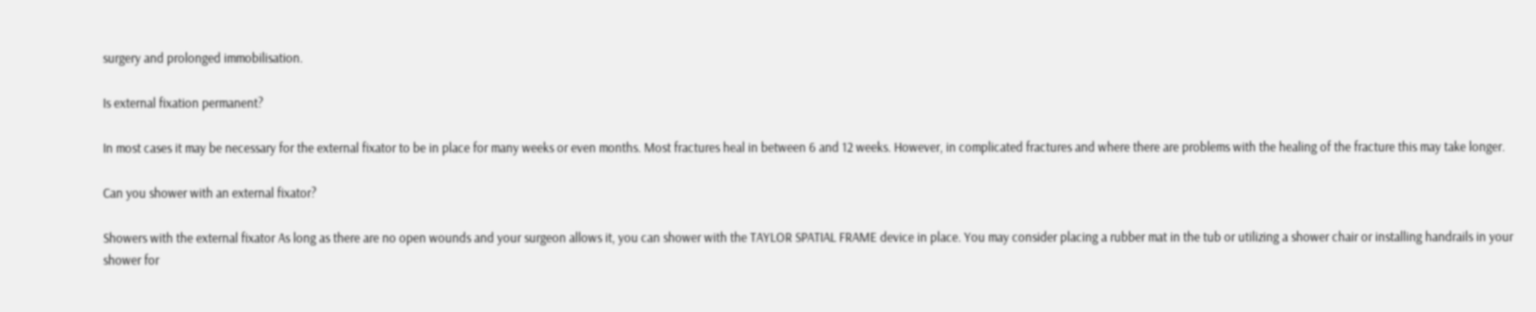surgery and prolonged immobilisation.

Is external fixation permanent?

In most cases it may be necessary for the external fixator to be in place for many weeks or even months. Most fractures heal in between 6 and 12 weeks. However, in complicated fractures and where there are problems with the healing of the fracture this may take longer.

Can you shower with an external fixator?

Showers with the external fixator As long as there are no open wounds and your surgeon allows it, you can shower with the TAYLOR SPATIAL FRAME device in place. You may consider placing a rubber mat in the tub or utilizing a shower chair or installing handrails in your shower for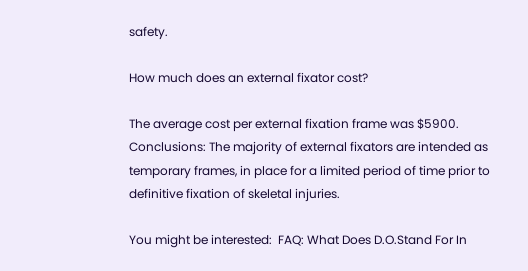safety.

How much does an external fixator cost?

The average cost per external fixation frame was $5900. Conclusions: The majority of external fixators are intended as temporary frames, in place for a limited period of time prior to definitive fixation of skeletal injuries.

You might be interested:  FAQ: What Does D.O.Stand For In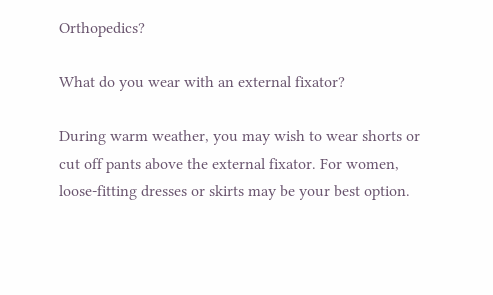Orthopedics?

What do you wear with an external fixator?

During warm weather, you may wish to wear shorts or cut off pants above the external fixator. For women, loose-fitting dresses or skirts may be your best option.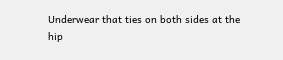Underwear that ties on both sides at the hip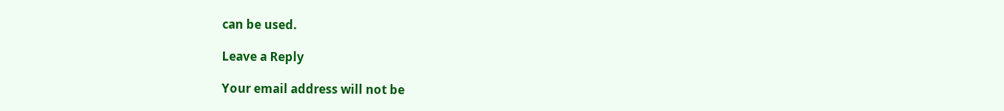can be used.

Leave a Reply

Your email address will not be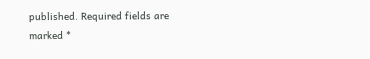published. Required fields are marked *